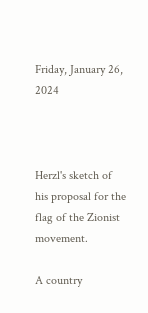Friday, January 26, 2024



Herzl's sketch of his proposal for the flag of the Zionist movement.

A country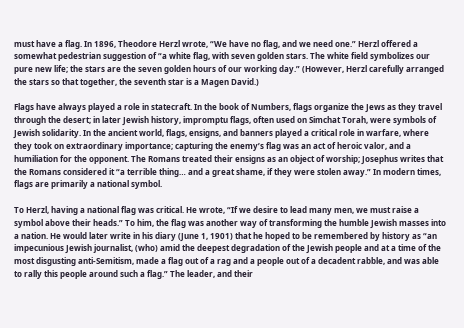must have a flag. In 1896, Theodore Herzl wrote, “We have no flag, and we need one.” Herzl offered a somewhat pedestrian suggestion of “a white flag, with seven golden stars. The white field symbolizes our pure new life; the stars are the seven golden hours of our working day.” (However, Herzl carefully arranged the stars so that together, the seventh star is a Magen David.)

Flags have always played a role in statecraft. In the book of Numbers, flags organize the Jews as they travel through the desert; in later Jewish history, impromptu flags, often used on Simchat Torah, were symbols of Jewish solidarity. In the ancient world, flags, ensigns, and banners played a critical role in warfare, where they took on extraordinary importance; capturing the enemy’s flag was an act of heroic valor, and a humiliation for the opponent. The Romans treated their ensigns as an object of worship; Josephus writes that the Romans considered it “a terrible thing… and a great shame, if they were stolen away.” In modern times, flags are primarily a national symbol.

To Herzl, having a national flag was critical. He wrote, “If we desire to lead many men, we must raise a symbol above their heads.” To him, the flag was another way of transforming the humble Jewish masses into a nation. He would later write in his diary (June 1, 1901) that he hoped to be remembered by history as “an impecunious Jewish journalist, (who) amid the deepest degradation of the Jewish people and at a time of the most disgusting anti-Semitism, made a flag out of a rag and a people out of a decadent rabble, and was able to rally this people around such a flag.” The leader, and their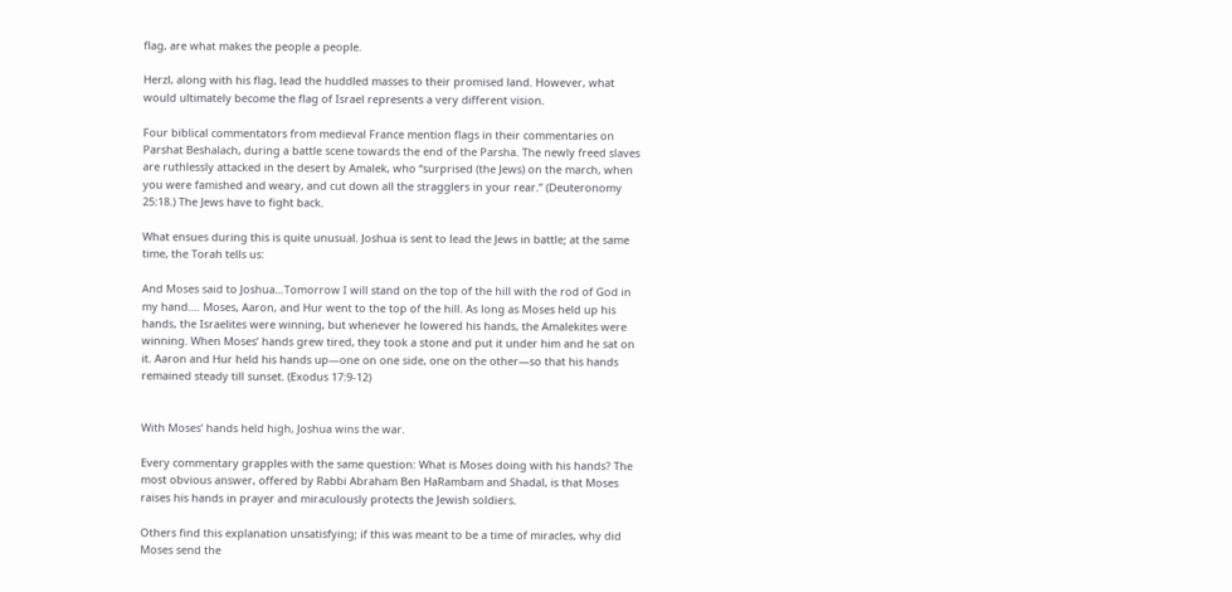flag, are what makes the people a people.

Herzl, along with his flag, lead the huddled masses to their promised land. However, what would ultimately become the flag of Israel represents a very different vision.

Four biblical commentators from medieval France mention flags in their commentaries on Parshat Beshalach, during a battle scene towards the end of the Parsha. The newly freed slaves are ruthlessly attacked in the desert by Amalek, who “surprised (the Jews) on the march, when you were famished and weary, and cut down all the stragglers in your rear.” (Deuteronomy 25:18.) The Jews have to fight back.

What ensues during this is quite unusual. Joshua is sent to lead the Jews in battle; at the same time, the Torah tells us:

And Moses said to Joshua…Tomorrow I will stand on the top of the hill with the rod of God in my hand.… Moses, Aaron, and Hur went to the top of the hill. As long as Moses held up his hands, the Israelites were winning, but whenever he lowered his hands, the Amalekites were winning. When Moses’ hands grew tired, they took a stone and put it under him and he sat on it. Aaron and Hur held his hands up—one on one side, one on the other—so that his hands remained steady till sunset. (Exodus 17:9-12)


With Moses’ hands held high, Joshua wins the war.

Every commentary grapples with the same question: What is Moses doing with his hands? The most obvious answer, offered by Rabbi Abraham Ben HaRambam and Shadal, is that Moses raises his hands in prayer and miraculously protects the Jewish soldiers.

Others find this explanation unsatisfying; if this was meant to be a time of miracles, why did Moses send the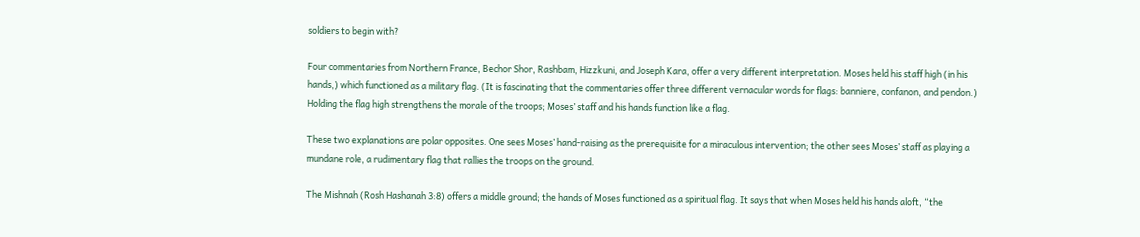soldiers to begin with?

Four commentaries from Northern France, Bechor Shor, Rashbam, Hizzkuni, and Joseph Kara, offer a very different interpretation. Moses held his staff high (in his hands,) which functioned as a military flag. (It is fascinating that the commentaries offer three different vernacular words for flags: banniere, confanon, and pendon.) Holding the flag high strengthens the morale of the troops; Moses’ staff and his hands function like a flag.

These two explanations are polar opposites. One sees Moses’ hand-raising as the prerequisite for a miraculous intervention; the other sees Moses’ staff as playing a mundane role, a rudimentary flag that rallies the troops on the ground.

The Mishnah (Rosh Hashanah 3:8) offers a middle ground; the hands of Moses functioned as a spiritual flag. It says that when Moses held his hands aloft, “the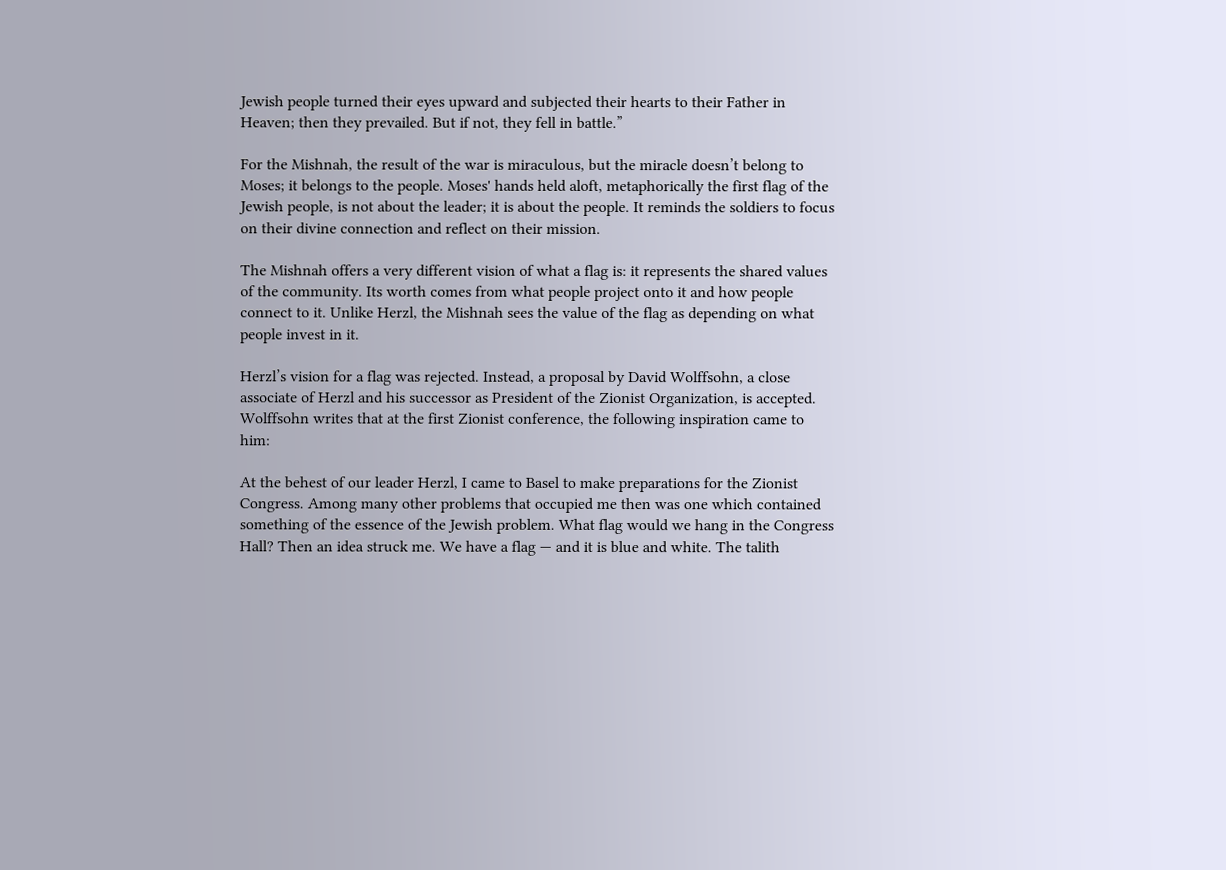Jewish people turned their eyes upward and subjected their hearts to their Father in Heaven; then they prevailed. But if not, they fell in battle.”

For the Mishnah, the result of the war is miraculous, but the miracle doesn’t belong to Moses; it belongs to the people. Moses' hands held aloft, metaphorically the first flag of the Jewish people, is not about the leader; it is about the people. It reminds the soldiers to focus on their divine connection and reflect on their mission.

The Mishnah offers a very different vision of what a flag is: it represents the shared values of the community. Its worth comes from what people project onto it and how people connect to it. Unlike Herzl, the Mishnah sees the value of the flag as depending on what people invest in it.

Herzl’s vision for a flag was rejected. Instead, a proposal by David Wolffsohn, a close associate of Herzl and his successor as President of the Zionist Organization, is accepted. Wolffsohn writes that at the first Zionist conference, the following inspiration came to him:

At the behest of our leader Herzl, I came to Basel to make preparations for the Zionist Congress. Among many other problems that occupied me then was one which contained something of the essence of the Jewish problem. What flag would we hang in the Congress Hall? Then an idea struck me. We have a flag — and it is blue and white. The talith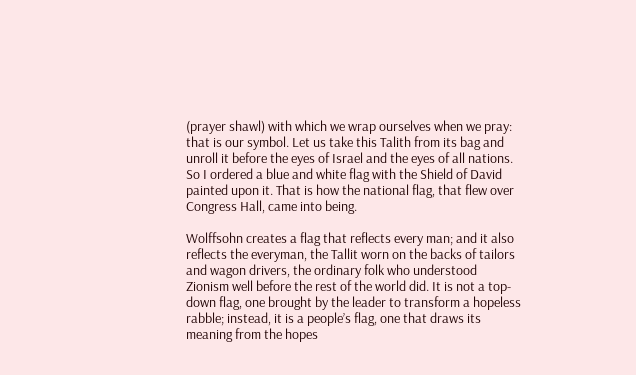(prayer shawl) with which we wrap ourselves when we pray: that is our symbol. Let us take this Talith from its bag and unroll it before the eyes of Israel and the eyes of all nations. So I ordered a blue and white flag with the Shield of David painted upon it. That is how the national flag, that flew over Congress Hall, came into being.

Wolffsohn creates a flag that reflects every man; and it also reflects the everyman, the Tallit worn on the backs of tailors and wagon drivers, the ordinary folk who understood Zionism well before the rest of the world did. It is not a top-down flag, one brought by the leader to transform a hopeless rabble; instead, it is a people’s flag, one that draws its meaning from the hopes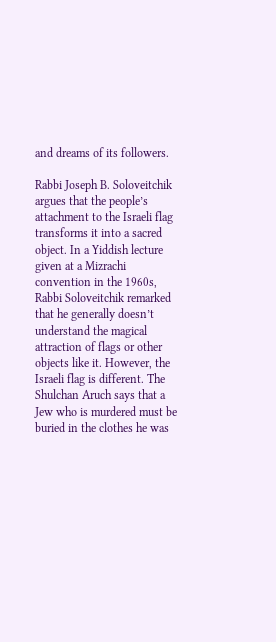and dreams of its followers.

Rabbi Joseph B. Soloveitchik argues that the people’s attachment to the Israeli flag transforms it into a sacred object. In a Yiddish lecture given at a Mizrachi convention in the 1960s, Rabbi Soloveitchik remarked that he generally doesn’t understand the magical attraction of flags or other objects like it. However, the Israeli flag is different. The Shulchan Aruch says that a Jew who is murdered must be buried in the clothes he was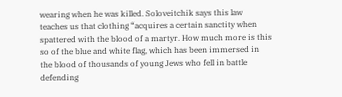wearing when he was killed. Soloveitchik says this law teaches us that clothing “acquires a certain sanctity when spattered with the blood of a martyr. How much more is this so of the blue and white flag, which has been immersed in the blood of thousands of young Jews who fell in battle defending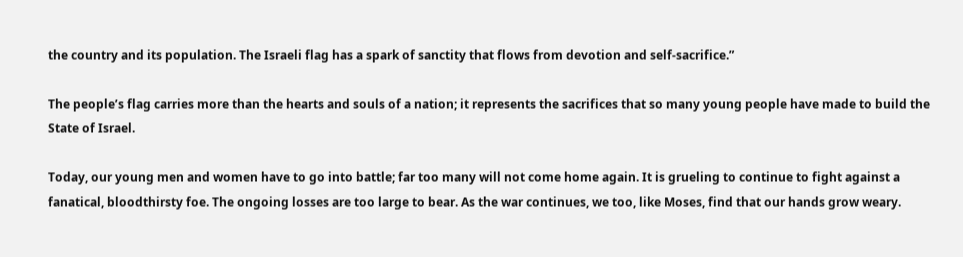the country and its population. The Israeli flag has a spark of sanctity that flows from devotion and self-sacrifice.”

The people’s flag carries more than the hearts and souls of a nation; it represents the sacrifices that so many young people have made to build the State of Israel.

Today, our young men and women have to go into battle; far too many will not come home again. It is grueling to continue to fight against a fanatical, bloodthirsty foe. The ongoing losses are too large to bear. As the war continues, we too, like Moses, find that our hands grow weary.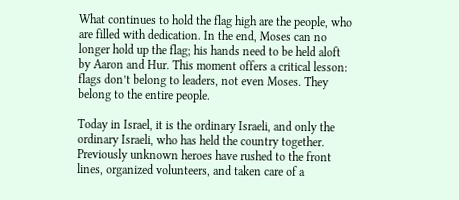What continues to hold the flag high are the people, who are filled with dedication. In the end, Moses can no longer hold up the flag; his hands need to be held aloft by Aaron and Hur. This moment offers a critical lesson: flags don’t belong to leaders, not even Moses. They belong to the entire people.

Today in Israel, it is the ordinary Israeli, and only the ordinary Israeli, who has held the country together. Previously unknown heroes have rushed to the front lines, organized volunteers, and taken care of a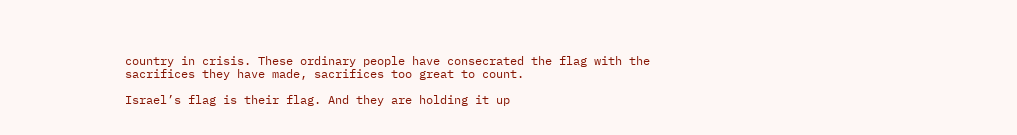country in crisis. These ordinary people have consecrated the flag with the sacrifices they have made, sacrifices too great to count.

Israel’s flag is their flag. And they are holding it up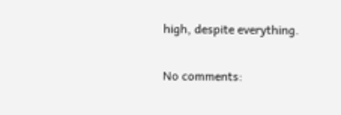high, despite everything.

No comments: